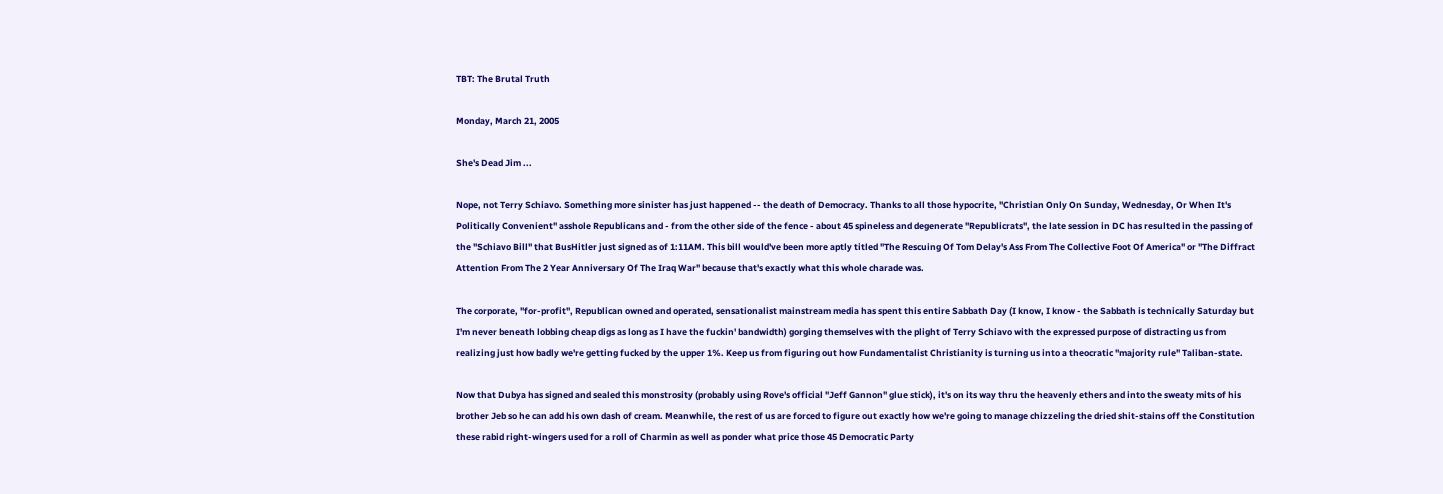TBT: The Brutal Truth

Monday, March 21, 2005

She's Dead Jim ...

Nope, not Terry Schiavo. Something more sinister has just happened -- the death of Democracy. Thanks to all those hypocrite, "Christian Only On Sunday, Wednesday, Or When It's Politically Convenient" asshole Republicans and - from the other side of the fence - about 45 spineless and degenerate "Republicrats", the late session in DC has resulted in the passing of the "Schiavo Bill" that BusHitler just signed as of 1:11AM. This bill would've been more aptly titled "The Rescuing Of Tom Delay's Ass From The Collective Foot Of America" or "The Diffract Attention From The 2 Year Anniversary Of The Iraq War" because that's exactly what this whole charade was.

The corporate, "for-profit", Republican owned and operated, sensationalist mainstream media has spent this entire Sabbath Day (I know, I know - the Sabbath is technically Saturday but I'm never beneath lobbing cheap digs as long as I have the fuckin' bandwidth) gorging themselves with the plight of Terry Schiavo with the expressed purpose of distracting us from realizing just how badly we're getting fucked by the upper 1%. Keep us from figuring out how Fundamentalist Christianity is turning us into a theocratic "majority rule" Taliban-state.

Now that Dubya has signed and sealed this monstrosity (probably using Rove's official "Jeff Gannon" glue stick), it's on its way thru the heavenly ethers and into the sweaty mits of his brother Jeb so he can add his own dash of cream. Meanwhile, the rest of us are forced to figure out exactly how we're going to manage chizzeling the dried shit-stains off the Constitution these rabid right-wingers used for a roll of Charmin as well as ponder what price those 45 Democratic Party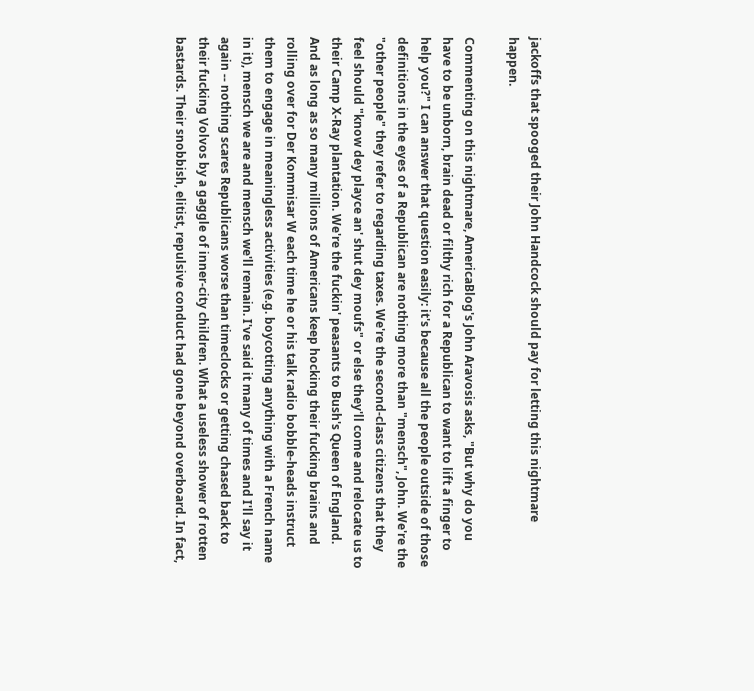jackoffs that spooged their John Handcock should pay for letting this nightmare happen.

Commenting on this nightmare, AmericaBlog's John Aravosis asks, "But why do you have to be unborn, brain dead or filthy rich for a Republican to want to lift a finger to help you?" I can answer that question easily: it's because all the people outside of those definitions in the eyes of a Republican are nothing more than "mensch", John. We're the "other people" they refer to regarding taxes. We're the second-class citizens that they feel should "know dey playce an' shut dey moufs" or else they'll come and relocate us to their Camp X-Ray plantation. We're the fuckin' peasants to Bush's Queen of England. And as long as so many millions of Americans keep hocking their fucking brains and rolling over for Der Kommisar W each time he or his talk radio bobble-heads instruct them to engage in meaningless activities (e.g. boycotting anything with a French name in it), mensch we are and mensch we'll remain. I've said it many of times and I'll say it again -- nothing scares Republicans worse than timeclocks or getting chased back to their fucking Volvos by a gaggle of inner-city children. What a useless shower of rotten bastards. Their snobbish, elitist, repulsive conduct had gone beyond overboard. In fact,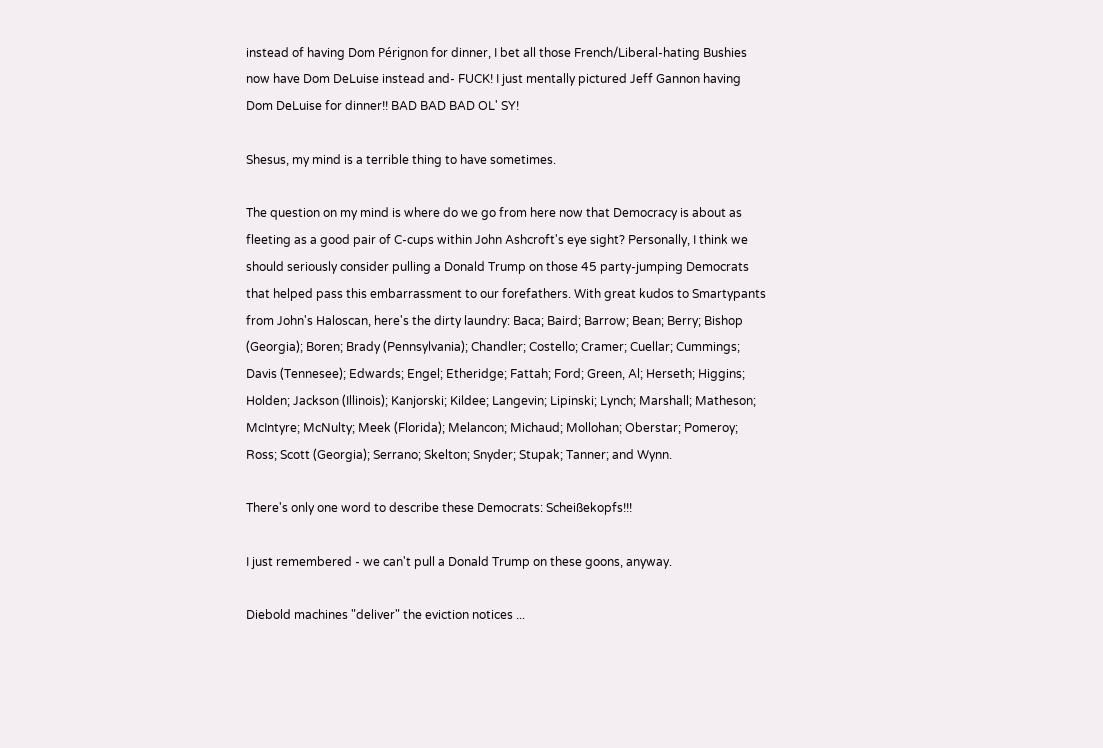instead of having Dom Pérignon for dinner, I bet all those French/Liberal-hating Bushies now have Dom DeLuise instead and- FUCK! I just mentally pictured Jeff Gannon having Dom DeLuise for dinner!! BAD BAD BAD OL' SY!

Shesus, my mind is a terrible thing to have sometimes.

The question on my mind is where do we go from here now that Democracy is about as fleeting as a good pair of C-cups within John Ashcroft's eye sight? Personally, I think we should seriously consider pulling a Donald Trump on those 45 party-jumping Democrats that helped pass this embarrassment to our forefathers. With great kudos to Smartypants from John's Haloscan, here's the dirty laundry: Baca; Baird; Barrow; Bean; Berry; Bishop (Georgia); Boren; Brady (Pennsylvania); Chandler; Costello; Cramer; Cuellar; Cummings; Davis (Tennesee); Edwards; Engel; Etheridge; Fattah; Ford; Green, Al; Herseth; Higgins; Holden; Jackson (Illinois); Kanjorski; Kildee; Langevin; Lipinski; Lynch; Marshall; Matheson; McIntyre; McNulty; Meek (Florida); Melancon; Michaud; Mollohan; Oberstar; Pomeroy; Ross; Scott (Georgia); Serrano; Skelton; Snyder; Stupak; Tanner; and Wynn.

There's only one word to describe these Democrats: Scheißekopfs!!!

I just remembered - we can't pull a Donald Trump on these goons, anyway.

Diebold machines "deliver" the eviction notices ...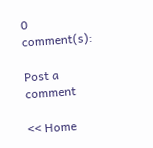0 comment(s):

Post a comment

<< Home